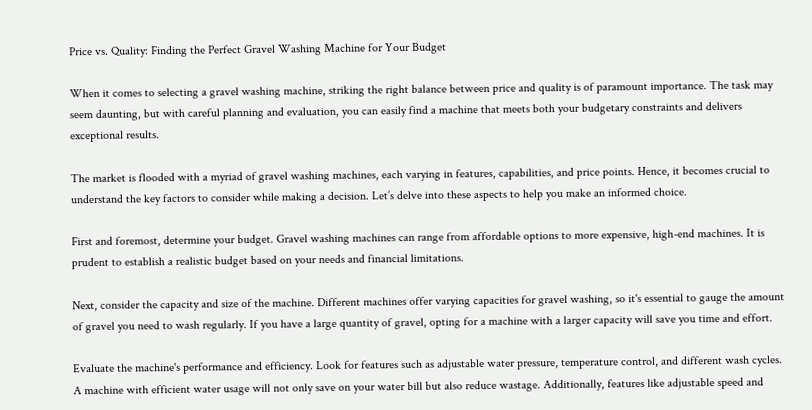Price vs. Quality: Finding the Perfect Gravel Washing Machine for Your Budget

When it comes to selecting a gravel washing machine, striking the right balance between price and quality is of paramount importance. The task may seem daunting, but with careful planning and evaluation, you can easily find a machine that meets both your budgetary constraints and delivers exceptional results.

The market is flooded with a myriad of gravel washing machines, each varying in features, capabilities, and price points. Hence, it becomes crucial to understand the key factors to consider while making a decision. Let’s delve into these aspects to help you make an informed choice.

First and foremost, determine your budget. Gravel washing machines can range from affordable options to more expensive, high-end machines. It is prudent to establish a realistic budget based on your needs and financial limitations.

Next, consider the capacity and size of the machine. Different machines offer varying capacities for gravel washing, so it's essential to gauge the amount of gravel you need to wash regularly. If you have a large quantity of gravel, opting for a machine with a larger capacity will save you time and effort.

Evaluate the machine's performance and efficiency. Look for features such as adjustable water pressure, temperature control, and different wash cycles. A machine with efficient water usage will not only save on your water bill but also reduce wastage. Additionally, features like adjustable speed and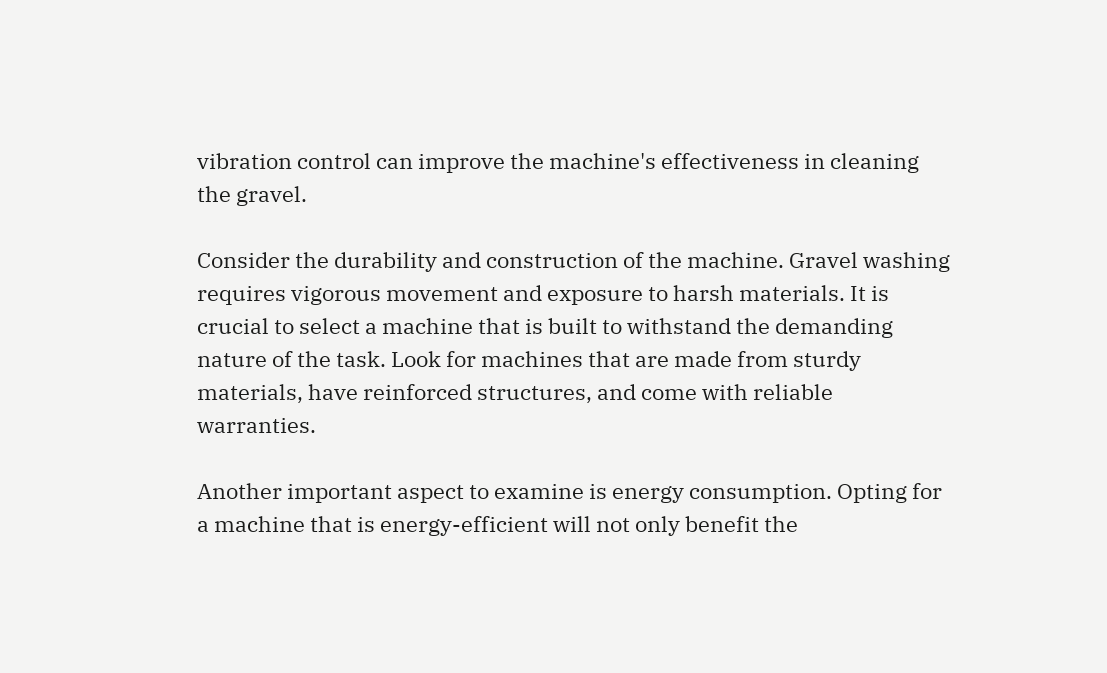vibration control can improve the machine's effectiveness in cleaning the gravel.

Consider the durability and construction of the machine. Gravel washing requires vigorous movement and exposure to harsh materials. It is crucial to select a machine that is built to withstand the demanding nature of the task. Look for machines that are made from sturdy materials, have reinforced structures, and come with reliable warranties.

Another important aspect to examine is energy consumption. Opting for a machine that is energy-efficient will not only benefit the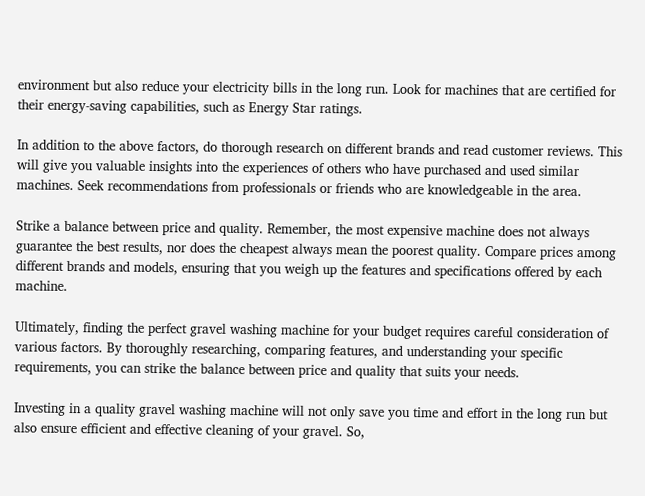environment but also reduce your electricity bills in the long run. Look for machines that are certified for their energy-saving capabilities, such as Energy Star ratings.

In addition to the above factors, do thorough research on different brands and read customer reviews. This will give you valuable insights into the experiences of others who have purchased and used similar machines. Seek recommendations from professionals or friends who are knowledgeable in the area.

Strike a balance between price and quality. Remember, the most expensive machine does not always guarantee the best results, nor does the cheapest always mean the poorest quality. Compare prices among different brands and models, ensuring that you weigh up the features and specifications offered by each machine.

Ultimately, finding the perfect gravel washing machine for your budget requires careful consideration of various factors. By thoroughly researching, comparing features, and understanding your specific requirements, you can strike the balance between price and quality that suits your needs.

Investing in a quality gravel washing machine will not only save you time and effort in the long run but also ensure efficient and effective cleaning of your gravel. So,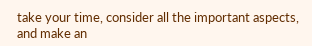take your time, consider all the important aspects, and make an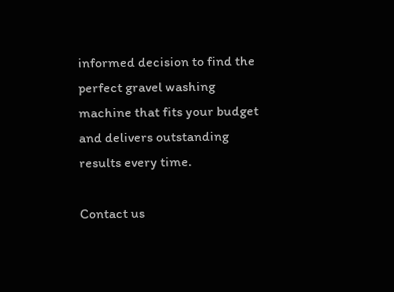informed decision to find the perfect gravel washing machine that fits your budget and delivers outstanding results every time.

Contact us